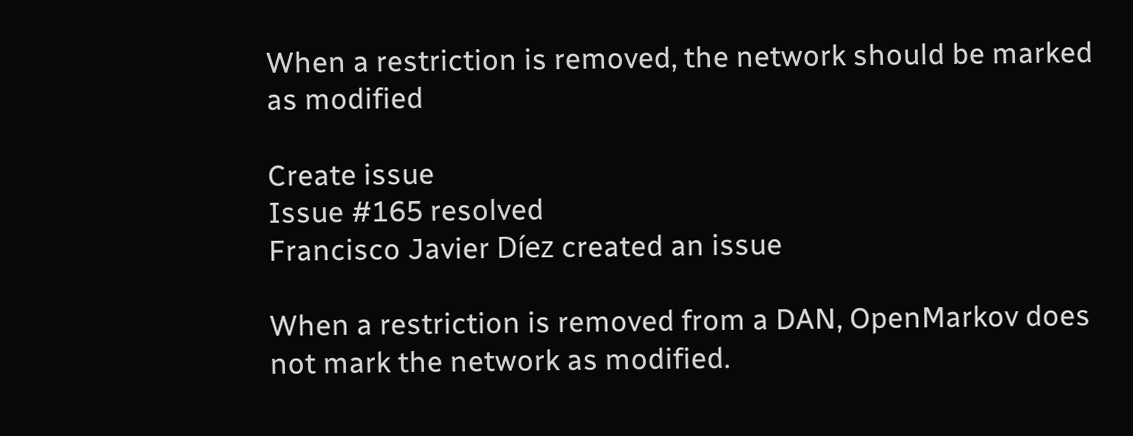When a restriction is removed, the network should be marked as modified

Create issue
Issue #165 resolved
Francisco Javier Díez created an issue

When a restriction is removed from a DAN, OpenMarkov does not mark the network as modified.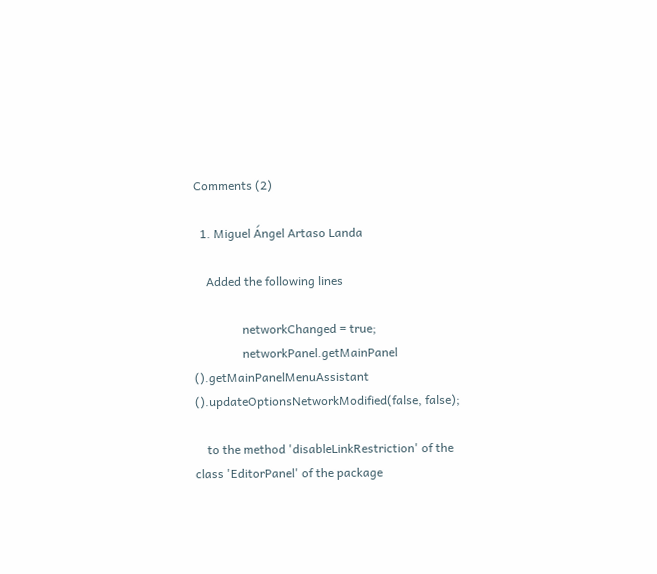Comments (2)

  1. Miguel Ángel Artaso Landa

    Added the following lines

                networkChanged = true;
                networkPanel.getMainPanel ().getMainPanelMenuAssistant ().updateOptionsNetworkModified(false, false);

    to the method 'disableLinkRestriction' of the class 'EditorPanel' of the package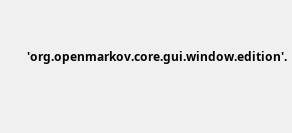'org.openmarkov.core.gui.window.edition'.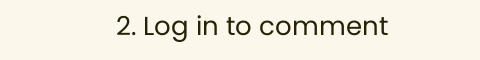2. Log in to comment